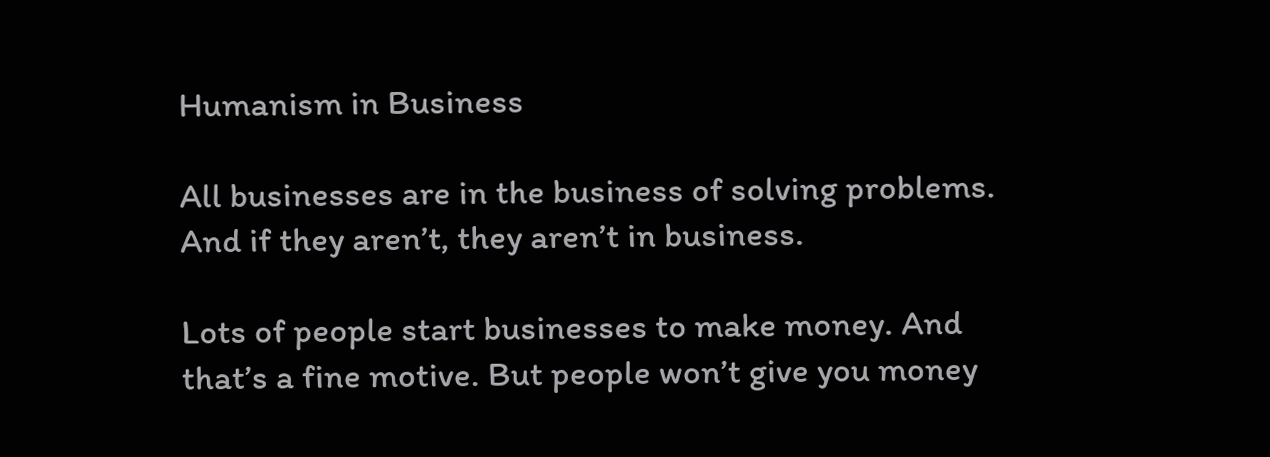Humanism in Business

All businesses are in the business of solving problems. And if they aren’t, they aren’t in business.

Lots of people start businesses to make money. And that’s a fine motive. But people won’t give you money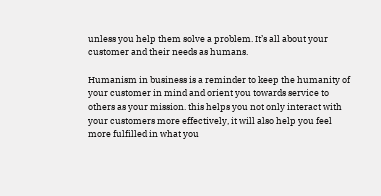unless you help them solve a problem. It’s all about your customer and their needs as humans.

Humanism in business is a reminder to keep the humanity of your customer in mind and orient you towards service to others as your mission. this helps you not only interact with your customers more effectively, it will also help you feel more fulfilled in what you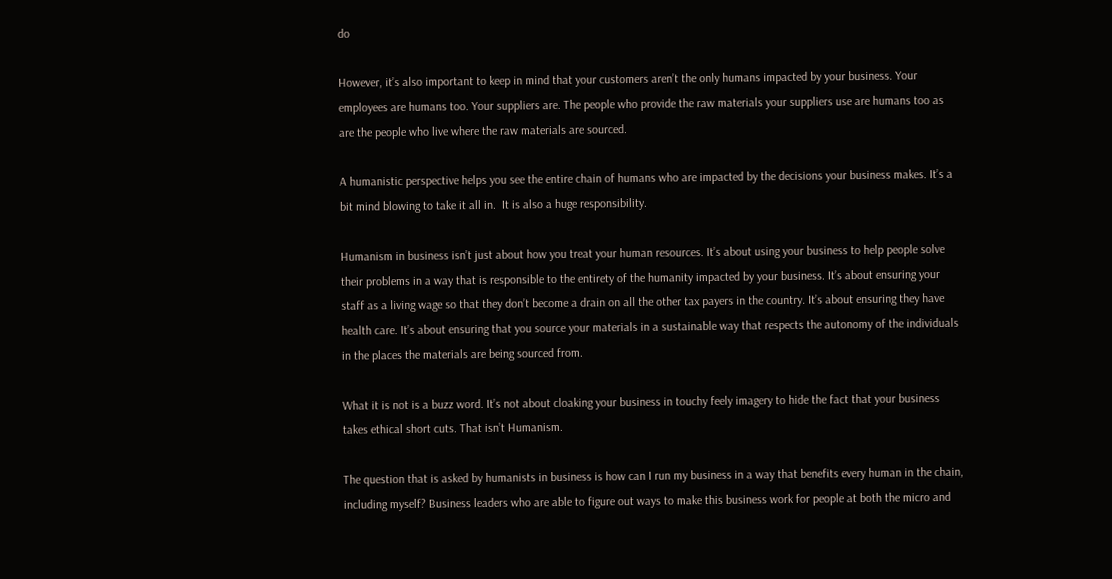do

However, it’s also important to keep in mind that your customers aren’t the only humans impacted by your business. Your employees are humans too. Your suppliers are. The people who provide the raw materials your suppliers use are humans too as are the people who live where the raw materials are sourced.

A humanistic perspective helps you see the entire chain of humans who are impacted by the decisions your business makes. It’s a bit mind blowing to take it all in.  It is also a huge responsibility.

Humanism in business isn’t just about how you treat your human resources. It’s about using your business to help people solve their problems in a way that is responsible to the entirety of the humanity impacted by your business. It’s about ensuring your staff as a living wage so that they don’t become a drain on all the other tax payers in the country. It’s about ensuring they have health care. It’s about ensuring that you source your materials in a sustainable way that respects the autonomy of the individuals in the places the materials are being sourced from.

What it is not is a buzz word. It’s not about cloaking your business in touchy feely imagery to hide the fact that your business takes ethical short cuts. That isn’t Humanism.

The question that is asked by humanists in business is how can I run my business in a way that benefits every human in the chain, including myself? Business leaders who are able to figure out ways to make this business work for people at both the micro and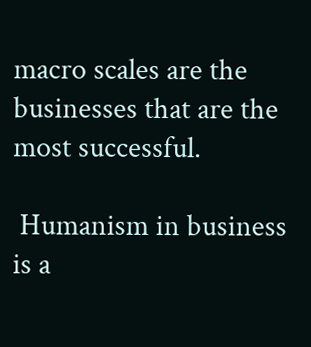macro scales are the businesses that are the most successful.

 Humanism in business is a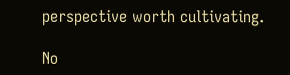perspective worth cultivating.

No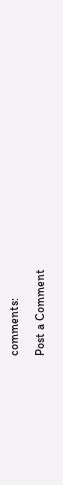comments:

Post a Comment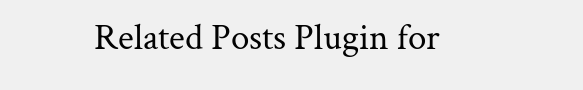Related Posts Plugin for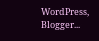WordPress, Blogger...